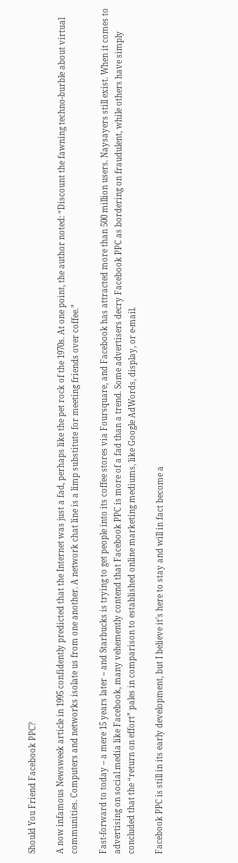Should You Friend Facebook PPC?

A now infamous Newsweek article in 1995 confidently predicted that the Internet was just a fad, perhaps like the pet rock of the 1970s. At one point, the author noted: “Discount the fawning techno-burble about virtual communities. Computers and networks isolate us from one another. A network chat line is a limp substitute for meeting friends over coffee.”

Fast-forward to today – a mere 15 years later – and Starbucks is trying to get people into its coffee stores via Foursquare, and Facebook has attracted more than 500 million users. Naysayers still exist. When it comes to advertising on social media like Facebook, many vehemently contend that Facebook PPC is more of a fad than a trend. Some advertisers decry Facebook PPC as bordering on fraudulent, while others have simply concluded that the “return on effort” pales in comparison to established online marketing mediums, like Google AdWords, display, or e-mail.

Facebook PPC is still in its early development, but I believe it’s here to stay and will in fact become a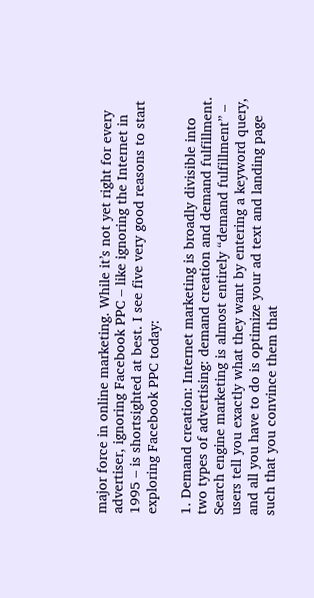major force in online marketing. While it’s not yet right for every advertiser, ignoring Facebook PPC – like ignoring the Internet in 1995 – is shortsighted at best. I see five very good reasons to start exploring Facebook PPC today:

1. Demand creation: Internet marketing is broadly divisible into two types of advertising: demand creation and demand fulfillment. Search engine marketing is almost entirely “demand fulfillment” – users tell you exactly what they want by entering a keyword query, and all you have to do is optimize your ad text and landing page such that you convince them that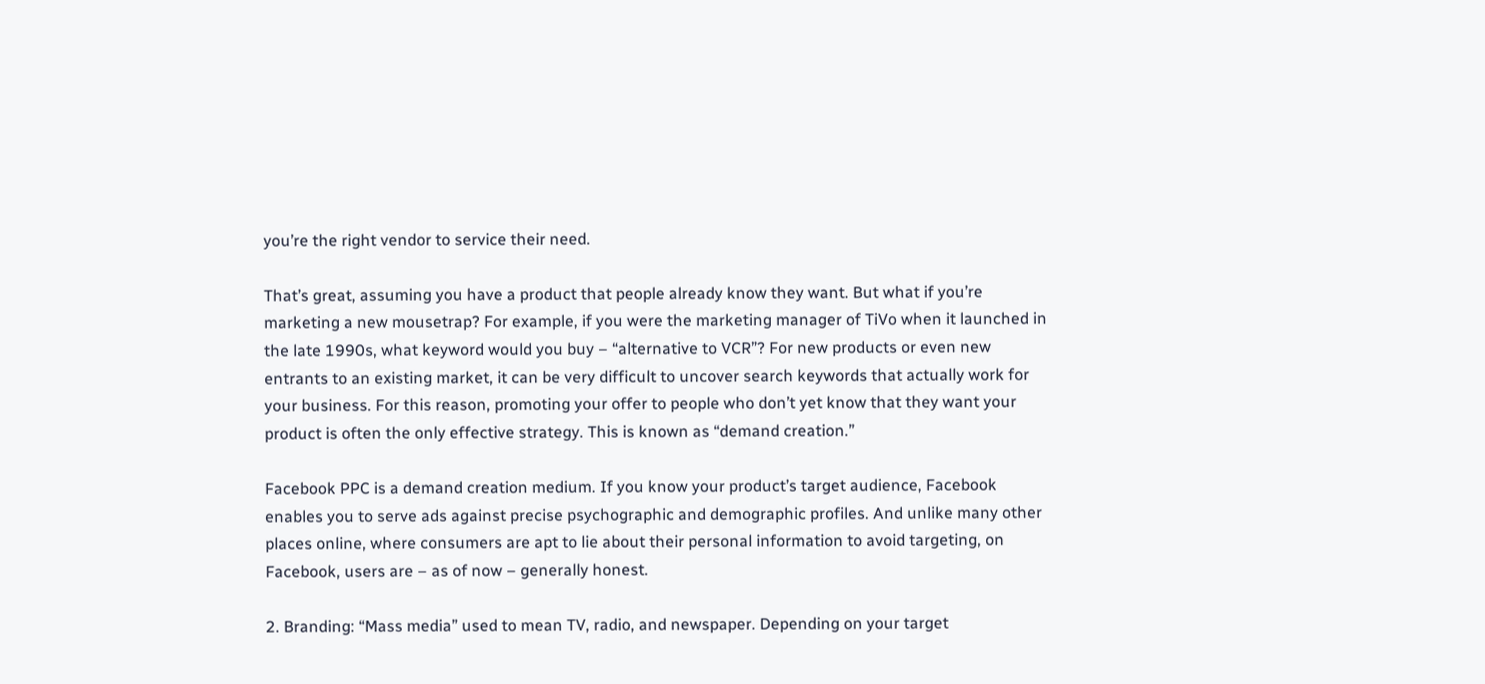you’re the right vendor to service their need.

That’s great, assuming you have a product that people already know they want. But what if you’re marketing a new mousetrap? For example, if you were the marketing manager of TiVo when it launched in the late 1990s, what keyword would you buy – “alternative to VCR”? For new products or even new entrants to an existing market, it can be very difficult to uncover search keywords that actually work for your business. For this reason, promoting your offer to people who don’t yet know that they want your product is often the only effective strategy. This is known as “demand creation.”

Facebook PPC is a demand creation medium. If you know your product’s target audience, Facebook enables you to serve ads against precise psychographic and demographic profiles. And unlike many other places online, where consumers are apt to lie about their personal information to avoid targeting, on Facebook, users are – as of now – generally honest.

2. Branding: “Mass media” used to mean TV, radio, and newspaper. Depending on your target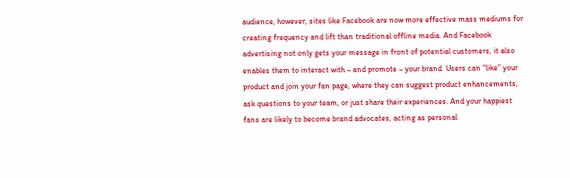audience, however, sites like Facebook are now more effective mass mediums for creating frequency and lift than traditional offline media. And Facebook advertising not only gets your message in front of potential customers, it also enables them to interact with – and promote – your brand. Users can “like” your product and join your fan page, where they can suggest product enhancements, ask questions to your team, or just share their experiences. And your happiest fans are likely to become brand advocates, acting as personal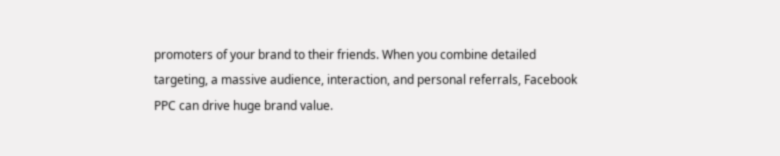promoters of your brand to their friends. When you combine detailed targeting, a massive audience, interaction, and personal referrals, Facebook PPC can drive huge brand value.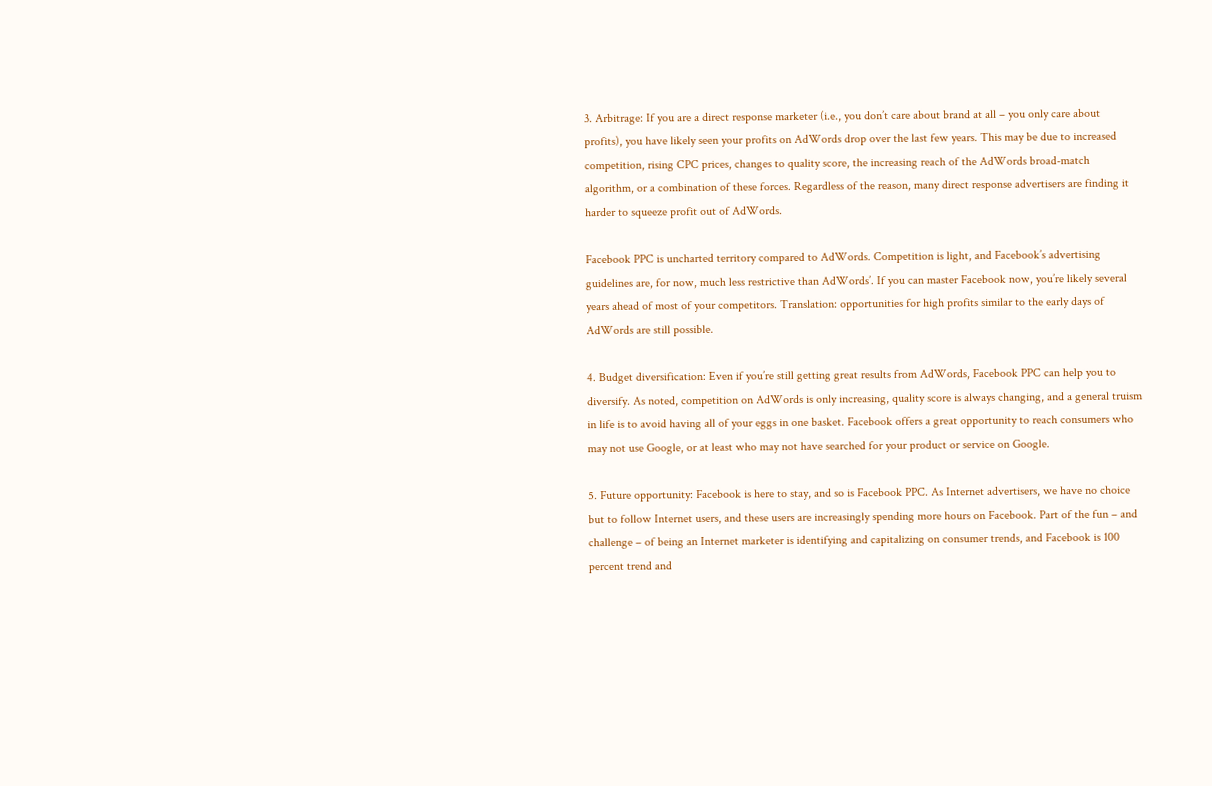3. Arbitrage: If you are a direct response marketer (i.e., you don’t care about brand at all – you only care about profits), you have likely seen your profits on AdWords drop over the last few years. This may be due to increased competition, rising CPC prices, changes to quality score, the increasing reach of the AdWords broad-match algorithm, or a combination of these forces. Regardless of the reason, many direct response advertisers are finding it harder to squeeze profit out of AdWords.

Facebook PPC is uncharted territory compared to AdWords. Competition is light, and Facebook’s advertising guidelines are, for now, much less restrictive than AdWords’. If you can master Facebook now, you’re likely several years ahead of most of your competitors. Translation: opportunities for high profits similar to the early days of AdWords are still possible.

4. Budget diversification: Even if you’re still getting great results from AdWords, Facebook PPC can help you to diversify. As noted, competition on AdWords is only increasing, quality score is always changing, and a general truism in life is to avoid having all of your eggs in one basket. Facebook offers a great opportunity to reach consumers who may not use Google, or at least who may not have searched for your product or service on Google.

5. Future opportunity: Facebook is here to stay, and so is Facebook PPC. As Internet advertisers, we have no choice but to follow Internet users, and these users are increasingly spending more hours on Facebook. Part of the fun – and challenge – of being an Internet marketer is identifying and capitalizing on consumer trends, and Facebook is 100 percent trend and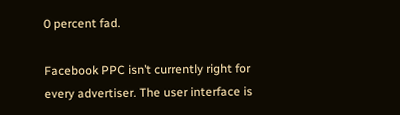0 percent fad.

Facebook PPC isn’t currently right for every advertiser. The user interface is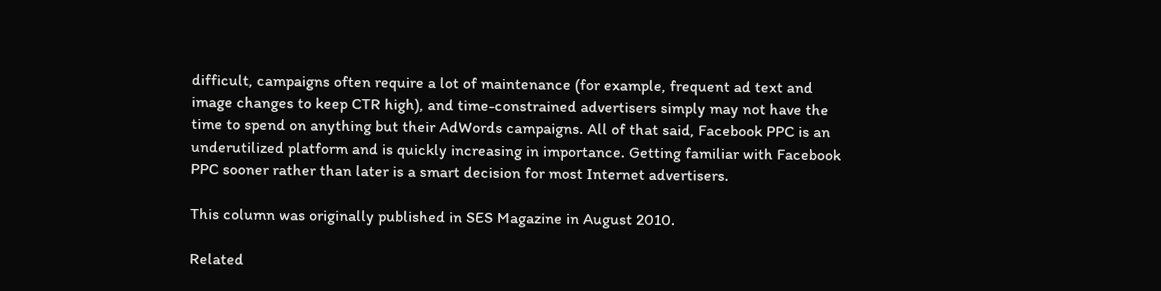difficult, campaigns often require a lot of maintenance (for example, frequent ad text and image changes to keep CTR high), and time-constrained advertisers simply may not have the time to spend on anything but their AdWords campaigns. All of that said, Facebook PPC is an underutilized platform and is quickly increasing in importance. Getting familiar with Facebook PPC sooner rather than later is a smart decision for most Internet advertisers.

This column was originally published in SES Magazine in August 2010.

Related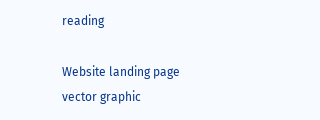reading

Website landing page vector graphic